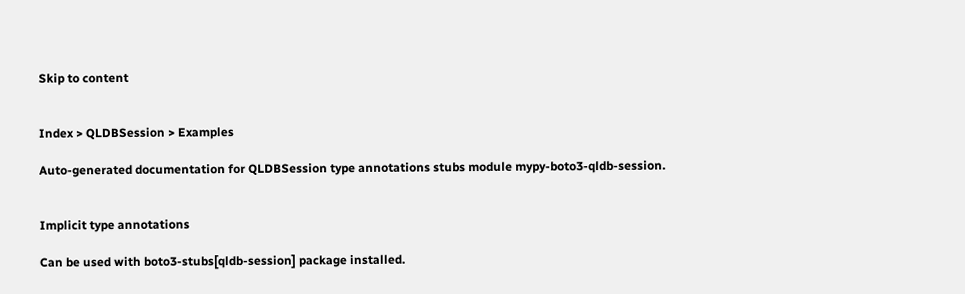Skip to content


Index > QLDBSession > Examples

Auto-generated documentation for QLDBSession type annotations stubs module mypy-boto3-qldb-session.


Implicit type annotations

Can be used with boto3-stubs[qldb-session] package installed.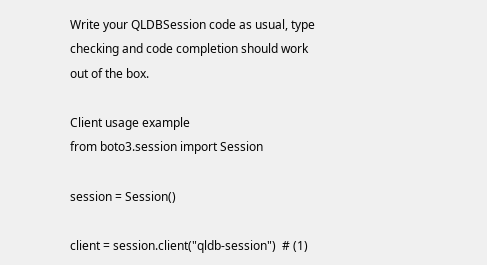Write your QLDBSession code as usual, type checking and code completion should work out of the box.

Client usage example
from boto3.session import Session

session = Session()

client = session.client("qldb-session")  # (1)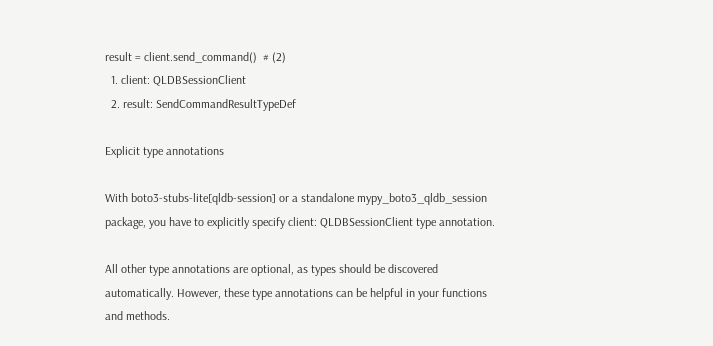result = client.send_command()  # (2)
  1. client: QLDBSessionClient
  2. result: SendCommandResultTypeDef

Explicit type annotations

With boto3-stubs-lite[qldb-session] or a standalone mypy_boto3_qldb_session package, you have to explicitly specify client: QLDBSessionClient type annotation.

All other type annotations are optional, as types should be discovered automatically. However, these type annotations can be helpful in your functions and methods.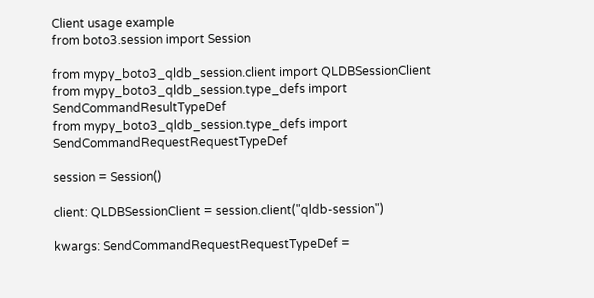Client usage example
from boto3.session import Session

from mypy_boto3_qldb_session.client import QLDBSessionClient
from mypy_boto3_qldb_session.type_defs import SendCommandResultTypeDef
from mypy_boto3_qldb_session.type_defs import SendCommandRequestRequestTypeDef

session = Session()

client: QLDBSessionClient = session.client("qldb-session")

kwargs: SendCommandRequestRequestTypeDef =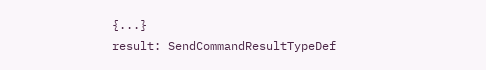{...}
result: SendCommandResultTypeDef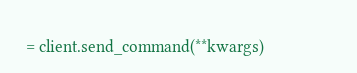= client.send_command(**kwargs)